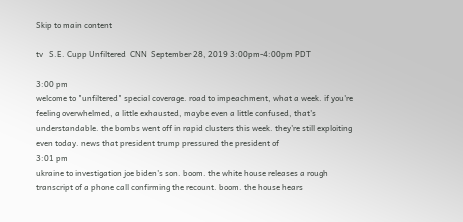Skip to main content

tv   S.E. Cupp Unfiltered  CNN  September 28, 2019 3:00pm-4:00pm PDT

3:00 pm
welcome to "unfiltered" special coverage. road to impeachment, what a week. if you're feeling overwhelmed, a little exhausted, maybe even a little confused, that's understandable. the bombs went off in rapid clusters this week. they're still exploiting even today. news that president trump pressured the president of
3:01 pm
ukraine to investigation joe biden's son. boom. the white house releases a rough transcript of a phone call confirming the recount. boom. the house hears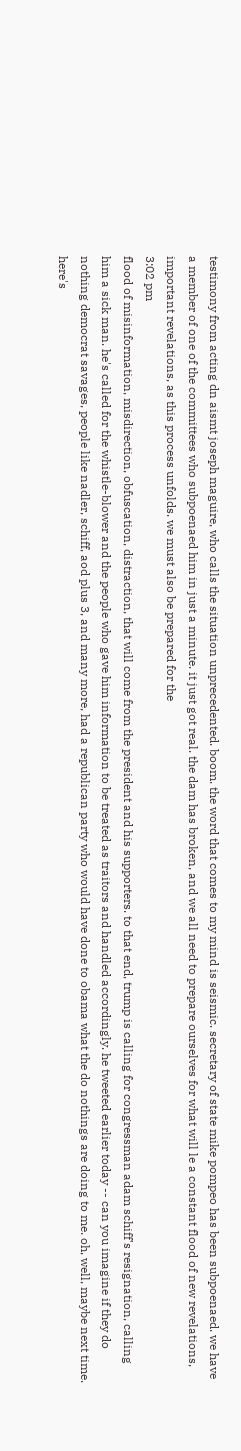testimony from acting dn aismt joseph maguire, who calls the situation unprecedented. boom. the word that comes to my mind is seismic. secretary of state mike pompeo has been subpoenaed. we have a member of one of the committees who subpoenaed him in just a minute. it just got real. the dam has broken, and we all need to prepare ourselves for what will le a constant flood of new revelations, important revelations, as this process unfolds. we must also be prepared for the
3:02 pm
flood of misinformation, misdirection, obfuscation, distraction, that will come from the president and his supporters. to that end, trump is calling for congressman adam schiff's resignation, calling him a sick man. he's called for the whistle-blower and the people who gave him information to be treated as traitors and handled accordingly. he tweeted earlier today -- can you imagine if they do nothing democrat savages, people like nadler, schiff, aod plus 3, and many more, had a republican party who would have done to obama what the do nothings are doing to me. oh, well, maybe next time. here's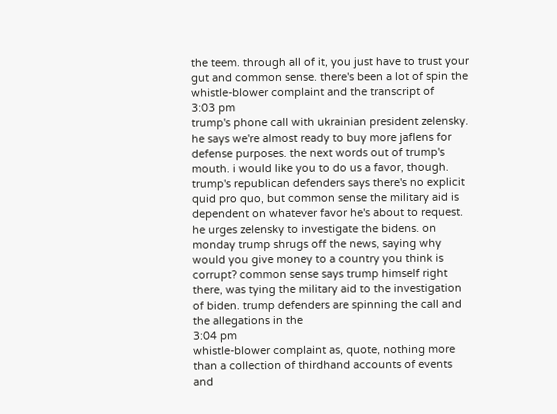the teem. through all of it, you just have to trust your gut and common sense. there's been a lot of spin the whistle-blower complaint and the transcript of
3:03 pm
trump's phone call with ukrainian president zelensky. he says we're almost ready to buy more jaflens for defense purposes. the next words out of trump's mouth. i would like you to do us a favor, though. trump's republican defenders says there's no explicit quid pro quo, but common sense the military aid is dependent on whatever favor he's about to request. he urges zelensky to investigate the bidens. on monday trump shrugs off the news, saying why would you give money to a country you think is corrupt? common sense says trump himself right there, was tying the military aid to the investigation of biden. trump defenders are spinning the call and the allegations in the
3:04 pm
whistle-blower complaint as, quote, nothing more than a collection of thirdhand accounts of events and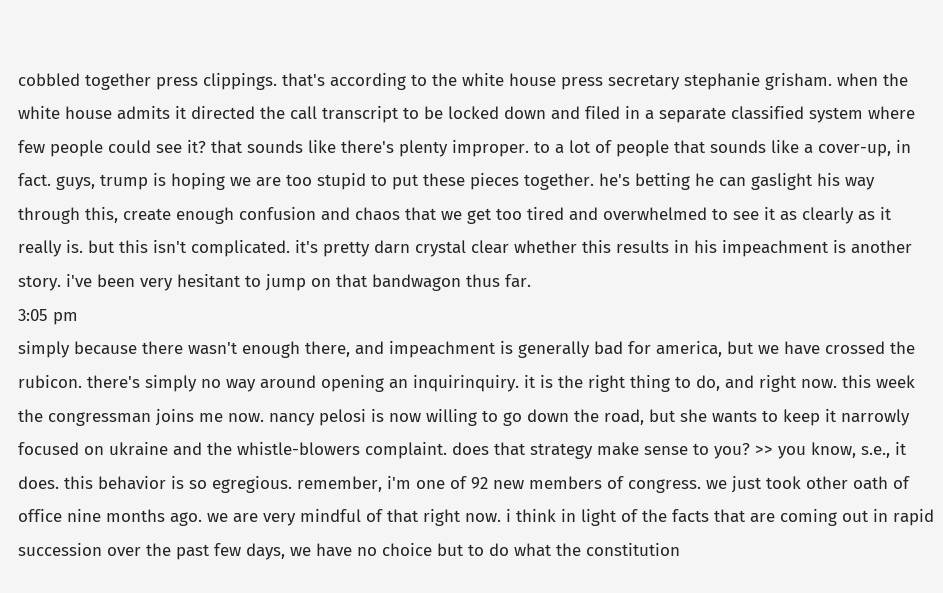cobbled together press clippings. that's according to the white house press secretary stephanie grisham. when the white house admits it directed the call transcript to be locked down and filed in a separate classified system where few people could see it? that sounds like there's plenty improper. to a lot of people that sounds like a cover-up, in fact. guys, trump is hoping we are too stupid to put these pieces together. he's betting he can gaslight his way through this, create enough confusion and chaos that we get too tired and overwhelmed to see it as clearly as it really is. but this isn't complicated. it's pretty darn crystal clear whether this results in his impeachment is another story. i've been very hesitant to jump on that bandwagon thus far.
3:05 pm
simply because there wasn't enough there, and impeachment is generally bad for america, but we have crossed the rubicon. there's simply no way around opening an inquirinquiry. it is the right thing to do, and right now. this week the congressman joins me now. nancy pelosi is now willing to go down the road, but she wants to keep it narrowly focused on ukraine and the whistle-blowers complaint. does that strategy make sense to you? >> you know, s.e., it does. this behavior is so egregious. remember, i'm one of 92 new members of congress. we just took other oath of office nine months ago. we are very mindful of that right now. i think in light of the facts that are coming out in rapid succession over the past few days, we have no choice but to do what the constitution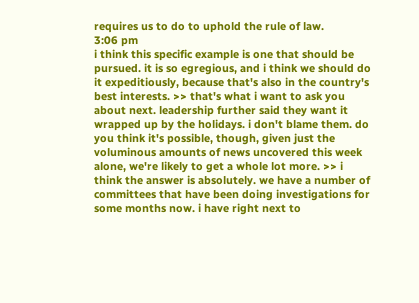requires us to do to uphold the rule of law.
3:06 pm
i think this specific example is one that should be pursued. it is so egregious, and i think we should do it expeditiously, because that's also in the country's best interests. >> that's what i want to ask you about next. leadership further said they want it wrapped up by the holidays. i don't blame them. do you think it's possible, though, given just the voluminous amounts of news uncovered this week alone, we're likely to get a whole lot more. >> i think the answer is absolutely. we have a number of committees that have been doing investigations for some months now. i have right next to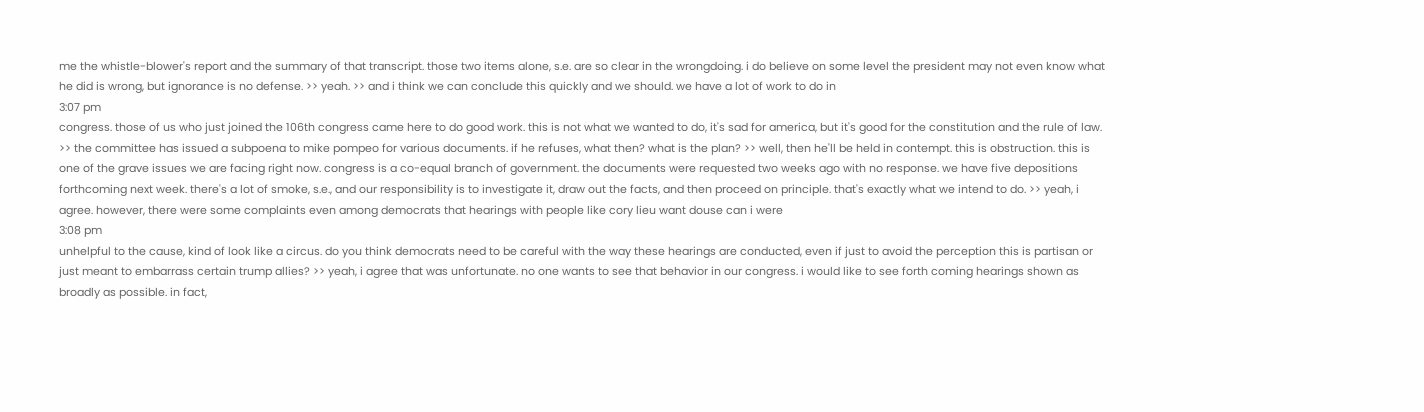me the whistle-blower's report and the summary of that transcript. those two items alone, s.e. are so clear in the wrongdoing. i do believe on some level the president may not even know what he did is wrong, but ignorance is no defense. >> yeah. >> and i think we can conclude this quickly and we should. we have a lot of work to do in
3:07 pm
congress. those of us who just joined the 106th congress came here to do good work. this is not what we wanted to do, it's sad for america, but it's good for the constitution and the rule of law. >> the committee has issued a subpoena to mike pompeo for various documents. if he refuses, what then? what is the plan? >> well, then he'll be held in contempt. this is obstruction. this is one of the grave issues we are facing right now. congress is a co-equal branch of government. the documents were requested two weeks ago with no response. we have five depositions forthcoming next week. there's a lot of smoke, s.e., and our responsibility is to investigate it, draw out the facts, and then proceed on principle. that's exactly what we intend to do. >> yeah, i agree. however, there were some complaints even among democrats that hearings with people like cory lieu want douse can i were
3:08 pm
unhelpful to the cause, kind of look like a circus. do you think democrats need to be careful with the way these hearings are conducted, even if just to avoid the perception this is partisan or just meant to embarrass certain trump allies? >> yeah, i agree that was unfortunate. no one wants to see that behavior in our congress. i would like to see forth coming hearings shown as broadly as possible. in fact,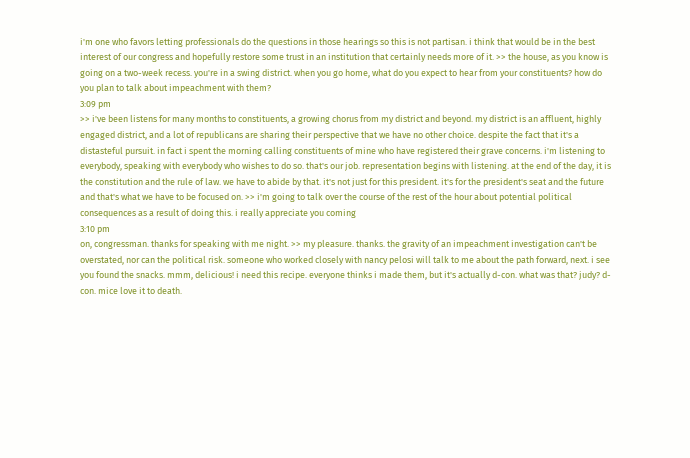i'm one who favors letting professionals do the questions in those hearings so this is not partisan. i think that would be in the best interest of our congress and hopefully restore some trust in an institution that certainly needs more of it. >> the house, as you know is going on a two-week recess. you're in a swing district. when you go home, what do you expect to hear from your constituents? how do you plan to talk about impeachment with them?
3:09 pm
>> i've been listens for many months to constituents, a growing chorus from my district and beyond. my district is an affluent, highly engaged district, and a lot of republicans are sharing their perspective that we have no other choice. despite the fact that it's a distasteful pursuit. in fact i spent the morning calling constituents of mine who have registered their grave concerns. i'm listening to everybody, speaking with everybody who wishes to do so. that's our job. representation begins with listening. at the end of the day, it is the constitution and the rule of law. we have to abide by that. it's not just for this president. it's for the president's seat and the future and that's what we have to be focused on. >> i'm going to talk over the course of the rest of the hour about potential political consequences as a result of doing this. i really appreciate you coming
3:10 pm
on, congressman. thanks for speaking with me night. >> my pleasure. thanks. the gravity of an impeachment investigation can't be overstated, nor can the political risk. someone who worked closely with nancy pelosi will talk to me about the path forward, next. i see you found the snacks. mmm, delicious! i need this recipe. everyone thinks i made them, but it's actually d-con. what was that? judy? d-con. mice love it to death.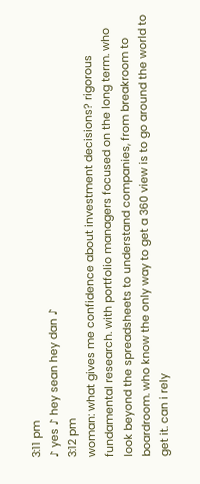3:11 pm
♪ yes ♪ hey sean hey dan ♪
3:12 pm
woman: what gives me confidence about investment decisions? rigorous fundamental research. with portfolio managers focused on the long term. who look beyond the spreadsheets to understand companies, from breakroom to boardroom. who know the only way to get a 360 view is to go around the world to get it. can i rely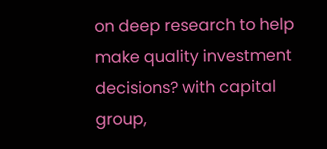on deep research to help make quality investment decisions? with capital group,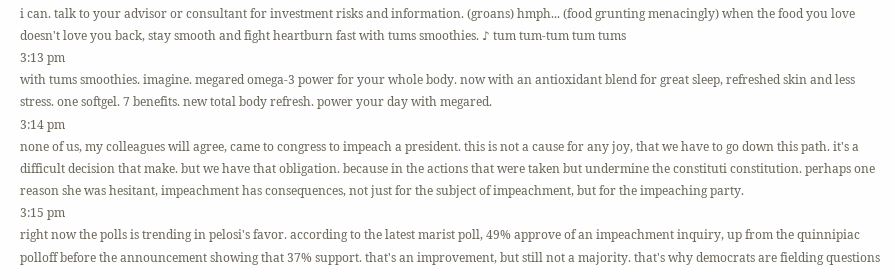i can. talk to your advisor or consultant for investment risks and information. (groans) hmph... (food grunting menacingly) when the food you love doesn't love you back, stay smooth and fight heartburn fast with tums smoothies. ♪ tum tum-tum tum tums
3:13 pm
with tums smoothies. imagine. megared omega-3 power for your whole body. now with an antioxidant blend for great sleep, refreshed skin and less stress. one softgel. 7 benefits. new total body refresh. power your day with megared.
3:14 pm
none of us, my colleagues will agree, came to congress to impeach a president. this is not a cause for any joy, that we have to go down this path. it's a difficult decision that make. but we have that obligation. because in the actions that were taken but undermine the constituti constitution. perhaps one reason she was hesitant, impeachment has consequences, not just for the subject of impeachment, but for the impeaching party.
3:15 pm
right now the polls is trending in pelosi's favor. according to the latest marist poll, 49% approve of an impeachment inquiry, up from the quinnipiac polloff before the announcement showing that 37% support. that's an improvement, but still not a majority. that's why democrats are fielding questions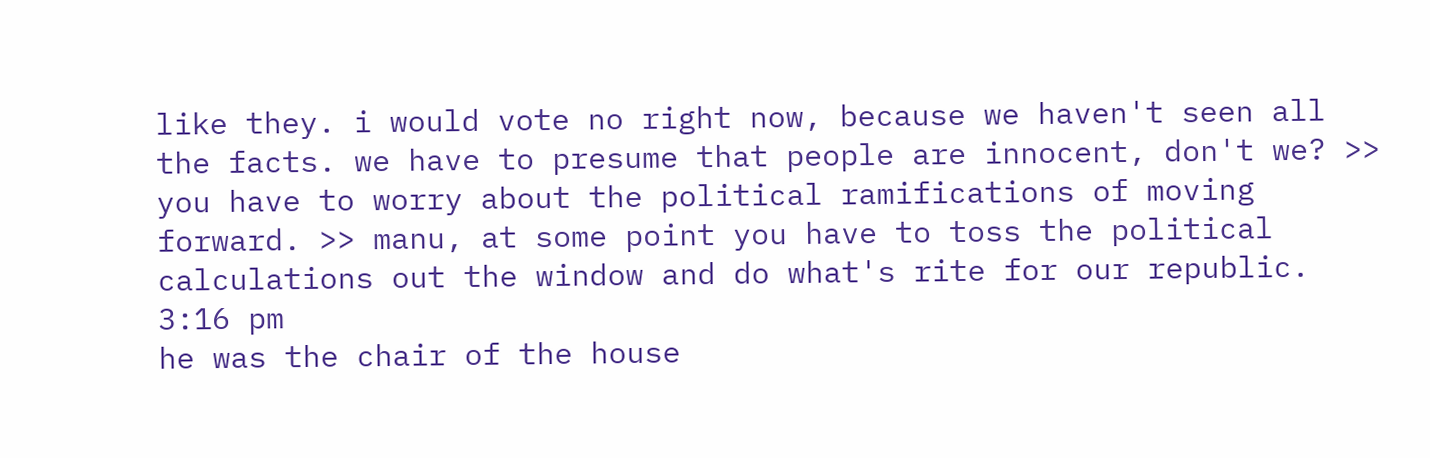like they. i would vote no right now, because we haven't seen all the facts. we have to presume that people are innocent, don't we? >> you have to worry about the political ramifications of moving forward. >> manu, at some point you have to toss the political calculations out the window and do what's rite for our republic.
3:16 pm
he was the chair of the house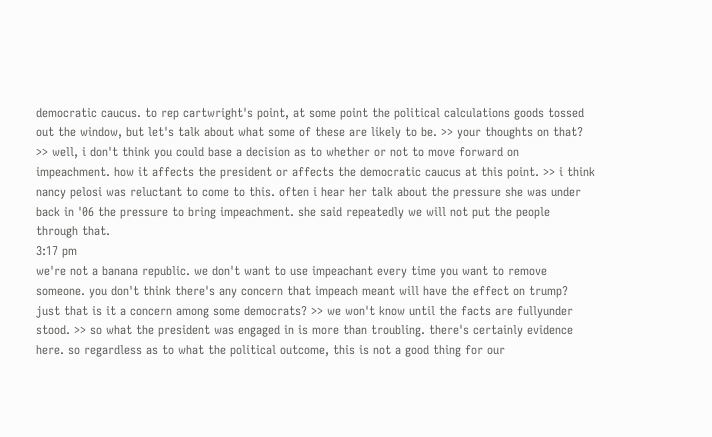democratic caucus. to rep cartwright's point, at some point the political calculations goods tossed out the window, but let's talk about what some of these are likely to be. >> your thoughts on that? >> well, i don't think you could base a decision as to whether or not to move forward on impeachment. how it affects the president or affects the democratic caucus at this point. >> i think nancy pelosi was reluctant to come to this. often i hear her talk about the pressure she was under back in '06 the pressure to bring impeachment. she said repeatedly we will not put the people through that.
3:17 pm
we're not a banana republic. we don't want to use impeachant every time you want to remove someone. you don't think there's any concern that impeach meant will have the effect on trump? just that is it a concern among some democrats? >> we won't know until the facts are fullyunder stood. >> so what the president was engaged in is more than troubling. there's certainly evidence here. so regardless as to what the political outcome, this is not a good thing for our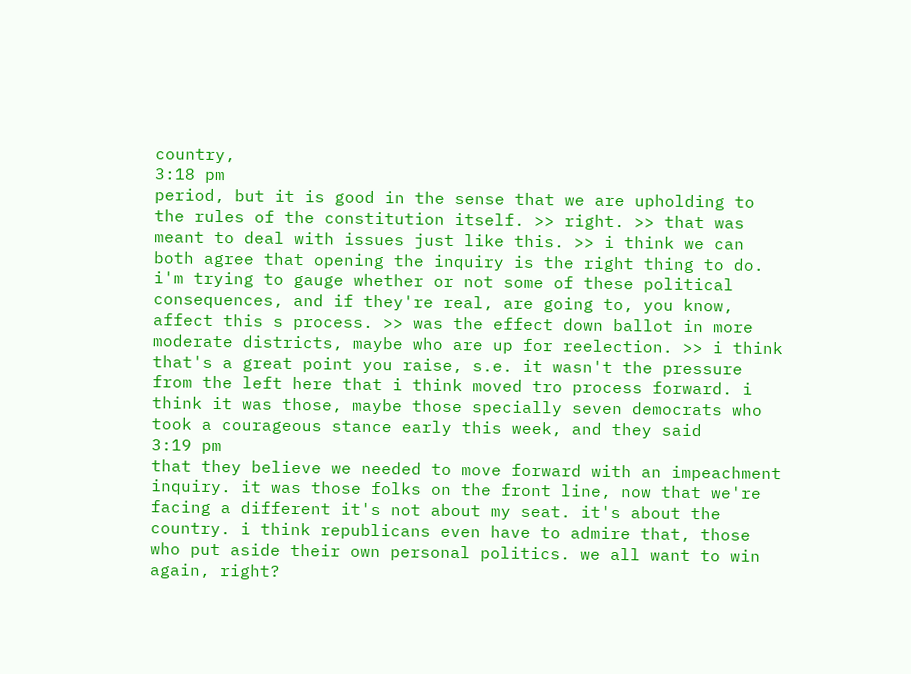country,
3:18 pm
period, but it is good in the sense that we are upholding to the rules of the constitution itself. >> right. >> that was meant to deal with issues just like this. >> i think we can both agree that opening the inquiry is the right thing to do. i'm trying to gauge whether or not some of these political consequences, and if they're real, are going to, you know, affect this s process. >> was the effect down ballot in more moderate districts, maybe who are up for reelection. >> i think that's a great point you raise, s.e. it wasn't the pressure from the left here that i think moved tro process forward. i think it was those, maybe those specially seven democrats who took a courageous stance early this week, and they said
3:19 pm
that they believe we needed to move forward with an impeachment inquiry. it was those folks on the front line, now that we're facing a different it's not about my seat. it's about the country. i think republicans even have to admire that, those who put aside their own personal politics. we all want to win again, right?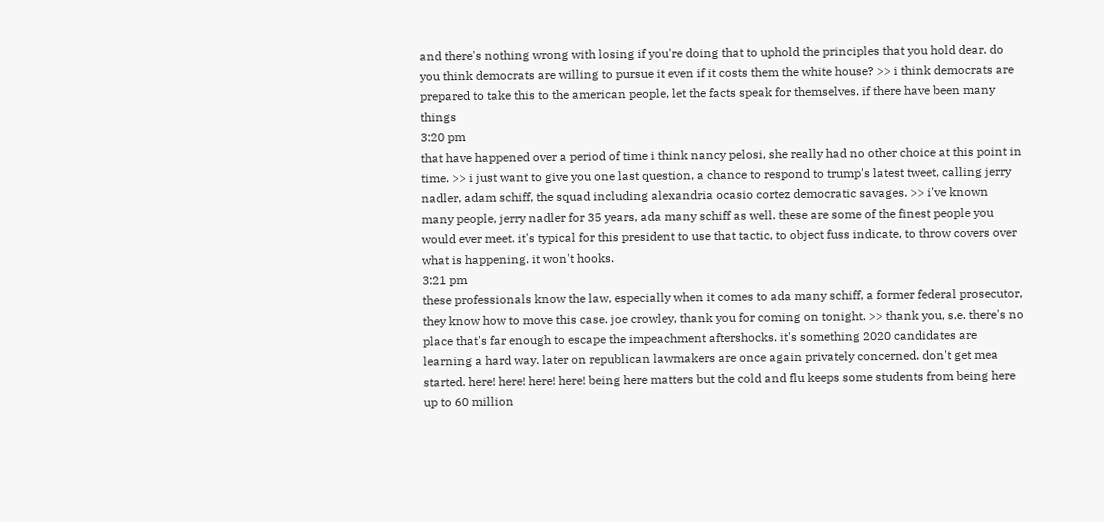and there's nothing wrong with losing if you're doing that to uphold the principles that you hold dear. do you think democrats are willing to pursue it even if it costs them the white house? >> i think democrats are prepared to take this to the american people, let the facts speak for themselves. if there have been many things
3:20 pm
that have happened over a period of time i think nancy pelosi, she really had no other choice at this point in time. >> i just want to give you one last question, a chance to respond to trump's latest tweet, calling jerry nadler, adam schiff, the squad including alexandria ocasio cortez democratic savages. >> i've known many people, jerry nadler for 35 years, ada many schiff as well. these are some of the finest people you would ever meet. it's typical for this president to use that tactic, to object fuss indicate, to throw covers over what is happening. it won't hooks.
3:21 pm
these professionals know the law, especially when it comes to ada many schiff, a former federal prosecutor, they know how to move this case. joe crowley, thank you for coming on tonight. >> thank you, s.e. there's no place that's far enough to escape the impeachment aftershocks. it's something 2020 candidates are learning a hard way. later on republican lawmakers are once again privately concerned. don't get mea started. here! here! here! here! being here matters but the cold and flu keeps some students from being here up to 60 million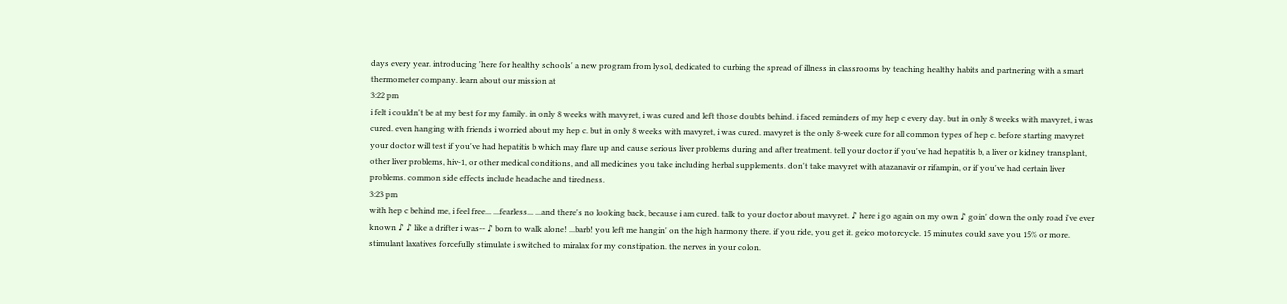days every year. introducing 'here for healthy schools' a new program from lysol, dedicated to curbing the spread of illness in classrooms by teaching healthy habits and partnering with a smart thermometer company. learn about our mission at
3:22 pm
i felt i couldn't be at my best for my family. in only 8 weeks with mavyret, i was cured and left those doubts behind. i faced reminders of my hep c every day. but in only 8 weeks with mavyret, i was cured. even hanging with friends i worried about my hep c. but in only 8 weeks with mavyret, i was cured. mavyret is the only 8-week cure for all common types of hep c. before starting mavyret your doctor will test if you've had hepatitis b which may flare up and cause serious liver problems during and after treatment. tell your doctor if you've had hepatitis b, a liver or kidney transplant, other liver problems, hiv-1, or other medical conditions, and all medicines you take including herbal supplements. don't take mavyret with atazanavir or rifampin, or if you've had certain liver problems. common side effects include headache and tiredness.
3:23 pm
with hep c behind me, i feel free... ...fearless... ...and there's no looking back, because i am cured. talk to your doctor about mavyret. ♪ here i go again on my own ♪ goin' down the only road i've ever known ♪ ♪ like a drifter i was-- ♪ born to walk alone! ...barb! you left me hangin' on the high harmony there. if you ride, you get it. geico motorcycle. 15 minutes could save you 15% or more. stimulant laxatives forcefully stimulate i switched to miralax for my constipation. the nerves in your colon.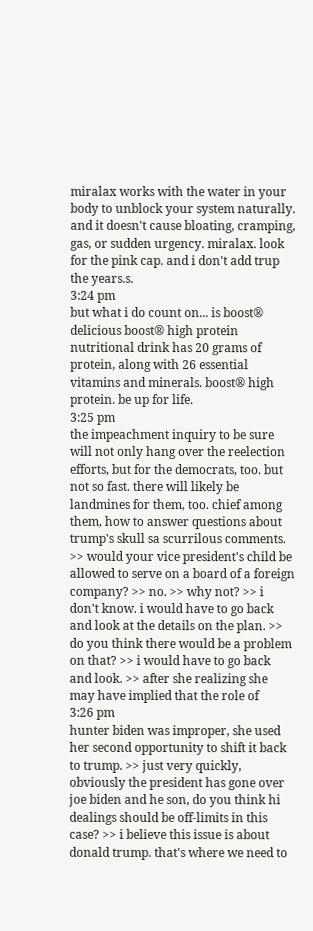miralax works with the water in your body to unblock your system naturally. and it doesn't cause bloating, cramping, gas, or sudden urgency. miralax. look for the pink cap. and i don't add trup the years.s.
3:24 pm
but what i do count on... is boost® delicious boost® high protein nutritional drink has 20 grams of protein, along with 26 essential vitamins and minerals. boost® high protein. be up for life.
3:25 pm
the impeachment inquiry to be sure will not only hang over the reelection efforts, but for the democrats, too. but not so fast. there will likely be landmines for them, too. chief among them, how to answer questions about trump's skull sa scurrilous comments. >> would your vice president's child be allowed to serve on a board of a foreign company? >> no. >> why not? >> i don't know. i would have to go back and look at the details on the plan. >> do you think there would be a problem on that? >> i would have to go back and look. >> after she realizing she may have implied that the role of
3:26 pm
hunter biden was improper, she used her second opportunity to shift it back to trump. >> just very quickly, obviously the president has gone over joe biden and he son, do you think hi dealings should be off-limits in this case? >> i believe this issue is about donald trump. that's where we need to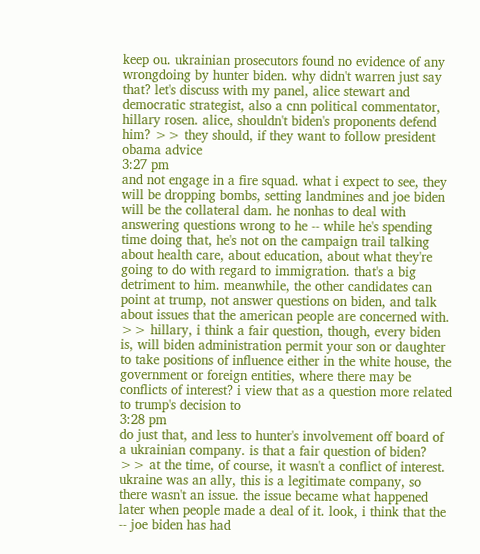keep ou. ukrainian prosecutors found no evidence of any wrongdoing by hunter biden. why didn't warren just say that? let's discuss with my panel, alice stewart and democratic strategist, also a cnn political commentator, hillary rosen. alice, shouldn't biden's proponents defend him? >> they should, if they want to follow president obama advice
3:27 pm
and not engage in a fire squad. what i expect to see, they will be dropping bombs, setting landmines and joe biden will be the collateral dam. he nonhas to deal with answering questions wrong to he -- while he's spending time doing that, he's not on the campaign trail talking about health care, about education, about what they're going to do with regard to immigration. that's a big detriment to him. meanwhile, the other candidates can point at trump, not answer questions on biden, and talk about issues that the american people are concerned with. >> hillary, i think a fair question, though, every biden is, will biden administration permit your son or daughter to take positions of influence either in the white house, the government or foreign entities, where there may be conflicts of interest? i view that as a question more related to trump's decision to
3:28 pm
do just that, and less to hunter's involvement off board of a ukrainian company. is that a fair question of biden? >> at the time, of course, it wasn't a conflict of interest. ukraine was an ally, this is a legitimate company, so there wasn't an issue. the issue became what happened later when people made a deal of it. look, i think that the -- joe biden has had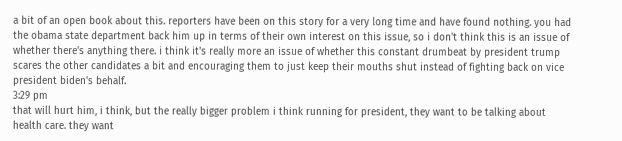a bit of an open book about this. reporters have been on this story for a very long time and have found nothing. you had the obama state department back him up in terms of their own interest on this issue, so i don't think this is an issue of whether there's anything there. i think it's really more an issue of whether this constant drumbeat by president trump scares the other candidates a bit and encouraging them to just keep their mouths shut instead of fighting back on vice president biden's behalf.
3:29 pm
that will hurt him, i think, but the really bigger problem i think running for president, they want to be talking about health care. they want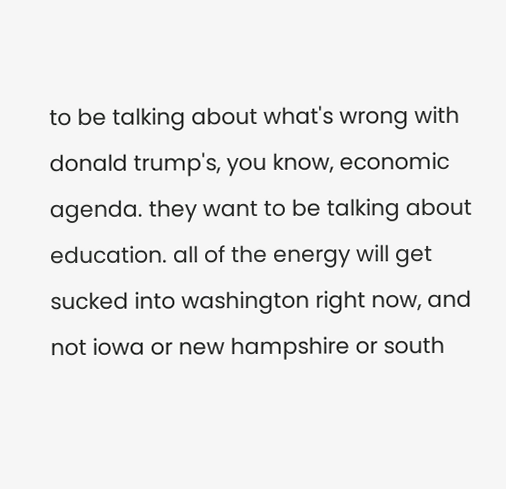to be talking about what's wrong with donald trump's, you know, economic agenda. they want to be talking about education. all of the energy will get sucked into washington right now, and not iowa or new hampshire or south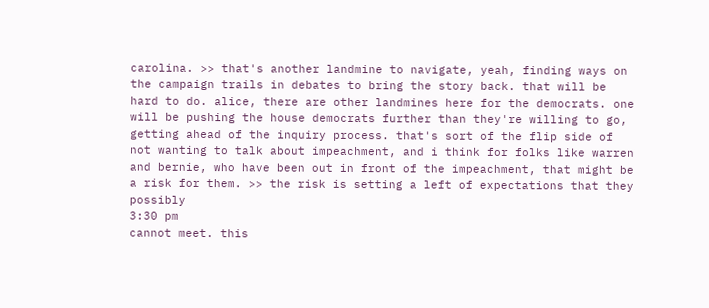carolina. >> that's another landmine to navigate, yeah, finding ways on the campaign trails in debates to bring the story back. that will be hard to do. alice, there are other landmines here for the democrats. one will be pushing the house democrats further than they're willing to go, getting ahead of the inquiry process. that's sort of the flip side of not wanting to talk about impeachment, and i think for folks like warren and bernie, who have been out in front of the impeachment, that might be a risk for them. >> the risk is setting a left of expectations that they possibly
3:30 pm
cannot meet. this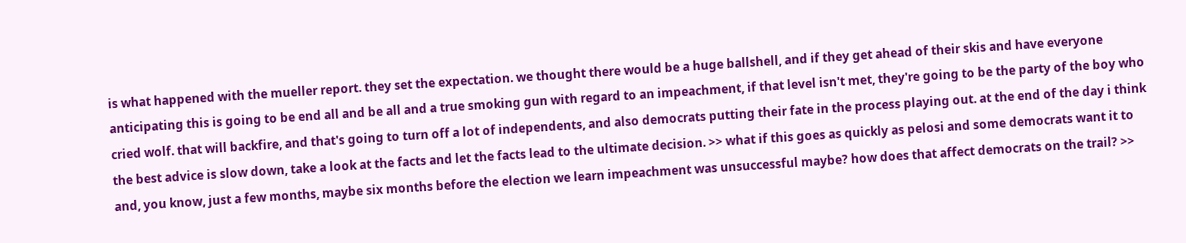is what happened with the mueller report. they set the expectation. we thought there would be a huge ballshell, and if they get ahead of their skis and have everyone anticipating this is going to be end all and be all and a true smoking gun with regard to an impeachment, if that level isn't met, they're going to be the party of the boy who cried wolf. that will backfire, and that's going to turn off a lot of independents, and also democrats putting their fate in the process playing out. at the end of the day i think the best advice is slow down, take a look at the facts and let the facts lead to the ultimate decision. >> what if this goes as quickly as pelosi and some democrats want it to and, you know, just a few months, maybe six months before the election we learn impeachment was unsuccessful maybe? how does that affect democrats on the trail? >>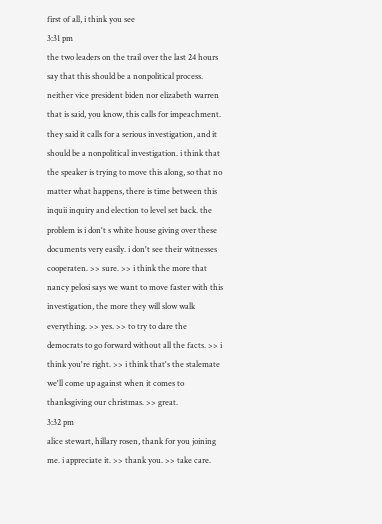first of all, i think you see
3:31 pm
the two leaders on the trail over the last 24 hours say that this should be a nonpolitical process. neither vice president biden nor elizabeth warren that is said, you know, this calls for impeachment. they said it calls for a serious investigation, and it should be a nonpolitical investigation. i think that the speaker is trying to move this along, so that no matter what happens, there is time between this inquii inquiry and election to level set back. the problem is i don't s white house giving over these documents very easily. i don't see their witnesses cooperaten. >> sure. >> i think the more that nancy pelosi says we want to move faster with this investigation, the more they will slow walk everything. >> yes. >> to try to dare the democrats to go forward without all the facts. >> i think you're right. >> i think that's the stalemate we'll come up against when it comes to thanksgiving our christmas. >> great.
3:32 pm
alice stewart, hillary rosen, thank for you joining me. i appreciate it. >> thank you. >> take care.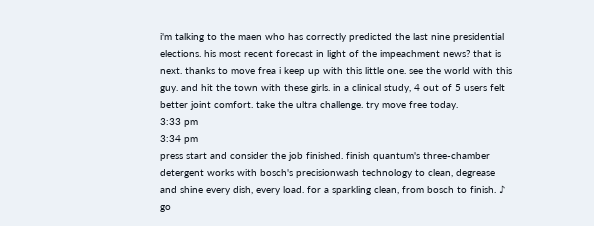i'm talking to the maen who has correctly predicted the last nine presidential elections. his most recent forecast in light of the impeachment news? that is next. thanks to move frea i keep up with this little one. see the world with this guy. and hit the town with these girls. in a clinical study, 4 out of 5 users felt better joint comfort. take the ultra challenge. try move free today.
3:33 pm
3:34 pm
press start and consider the job finished. finish quantum's three-chamber detergent works with bosch's precisionwash technology to clean, degrease and shine every dish, every load. for a sparkling clean, from bosch to finish. ♪ go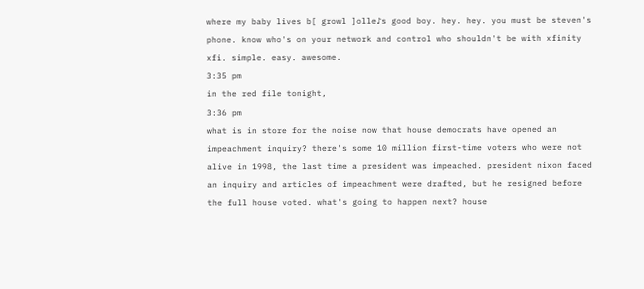where my baby lives b[ growl ]olle♪s good boy. hey. hey. you must be steven's phone. know who's on your network and control who shouldn't be with xfinity xfi. simple. easy. awesome.
3:35 pm
in the red file tonight,
3:36 pm
what is in store for the noise now that house democrats have opened an impeachment inquiry? there's some 10 million first-time voters who were not alive in 1998, the last time a president was impeached. president nixon faced an inquiry and articles of impeachment were drafted, but he resigned before the full house voted. what's going to happen next? house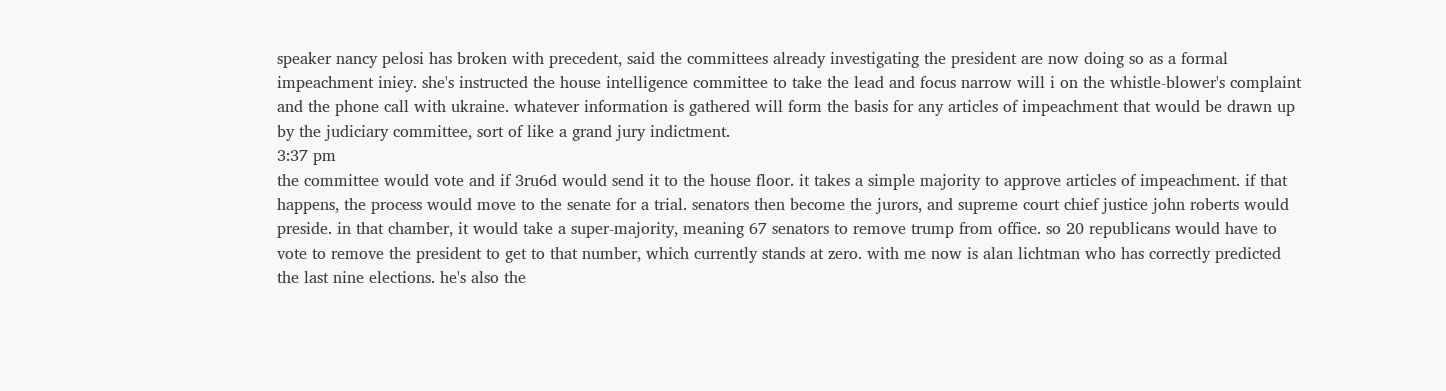speaker nancy pelosi has broken with precedent, said the committees already investigating the president are now doing so as a formal impeachment iniey. she's instructed the house intelligence committee to take the lead and focus narrow will i on the whistle-blower's complaint and the phone call with ukraine. whatever information is gathered will form the basis for any articles of impeachment that would be drawn up by the judiciary committee, sort of like a grand jury indictment.
3:37 pm
the committee would vote and if 3ru6d would send it to the house floor. it takes a simple majority to approve articles of impeachment. if that happens, the process would move to the senate for a trial. senators then become the jurors, and supreme court chief justice john roberts would preside. in that chamber, it would take a super-majority, meaning 67 senators to remove trump from office. so 20 republicans would have to vote to remove the president to get to that number, which currently stands at zero. with me now is alan lichtman who has correctly predicted the last nine elections. he's also the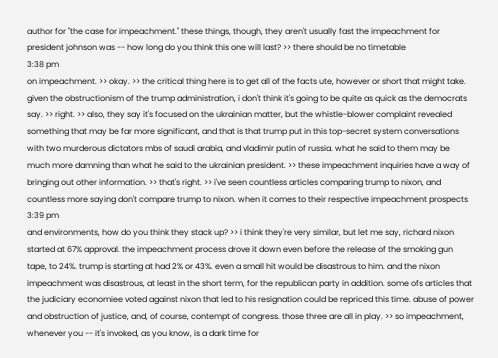author for "the case for impeachment." these things, though, they aren't usually fast the impeachment for president johnson was -- how long do you think this one will last? >> there should be no timetable
3:38 pm
on impeachment. >> okay. >> the critical thing here is to get all of the facts ute, however or short that might take. given the obstructionism of the trump administration, i don't think it's going to be quite as quick as the democrats say. >> right. >> also, they say it's focused on the ukrainian matter, but the whistle-blower complaint revealed something that may be far more significant, and that is that trump put in this top-secret system conversations with two murderous dictators mbs of saudi arabia, and vladimir putin of russia. what he said to them may be much more damning than what he said to the ukrainian president. >> these impeachment inquiries have a way of bringing out other information. >> that's right. >> i've seen countless articles comparing trump to nixon, and countless more saying don't compare trump to nixon. when it comes to their respective impeachment prospects
3:39 pm
and environments, how do you think they stack up? >> i think they're very similar, but let me say, richard nixon started at 67% approval. the impeachment process drove it down even before the release of the smoking gun tape, to 24%. trump is starting at had 2% or 43%. even a small hit would be disastrous to him. and the nixon impeachment was disastrous, at least in the short term, for the republican party in addition. some ofs articles that the judiciary economiee voted against nixon that led to his resignation could be repriced this time. abuse of power and obstruction of justice, and, of course, contempt of congress. those three are all in play. >> so impeachment, whenever you -- it's invoked, as you know, is a dark time for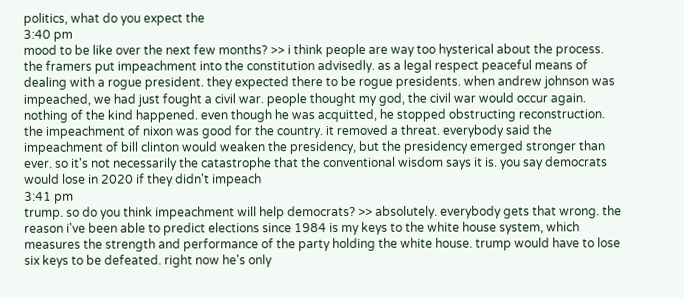politics, what do you expect the
3:40 pm
mood to be like over the next few months? >> i think people are way too hysterical about the process. the framers put impeachment into the constitution advisedly. as a legal respect peaceful means of dealing with a rogue president. they expected there to be rogue presidents. when andrew johnson was impeached, we had just fought a civil war. people thought my god, the civil war would occur again. nothing of the kind happened. even though he was acquitted, he stopped obstructing reconstruction. the impeachment of nixon was good for the country. it removed a threat. everybody said the impeachment of bill clinton would weaken the presidency, but the presidency emerged stronger than ever. so it's not necessarily the catastrophe that the conventional wisdom says it is. you say democrats would lose in 2020 if they didn't impeach
3:41 pm
trump. so do you think impeachment will help democrats? >> absolutely. everybody gets that wrong. the reason i've been able to predict elections since 1984 is my keys to the white house system, which measures the strength and performance of the party holding the white house. trump would have to lose six keys to be defeated. right now he's only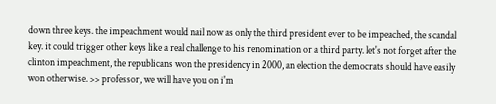down three keys. the impeachment would nail now as only the third president ever to be impeached, the scandal key. it could trigger other keys like a real challenge to his renomination or a third party. let's not forget after the clinton impeachment, the republicans won the presidency in 2000, an election the democrats should have easily won otherwise. >> professor, we will have you on i'm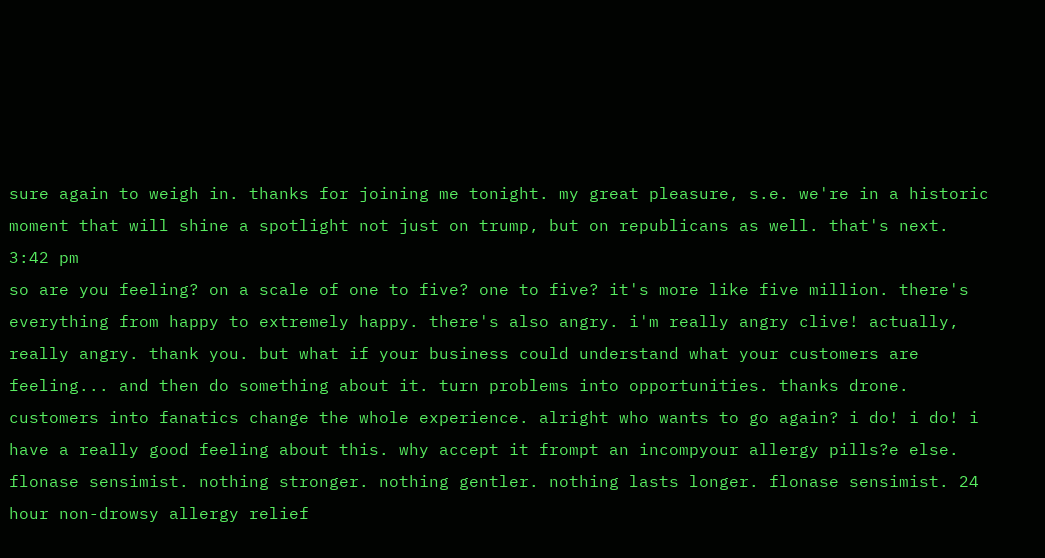sure again to weigh in. thanks for joining me tonight. my great pleasure, s.e. we're in a historic moment that will shine a spotlight not just on trump, but on republicans as well. that's next.
3:42 pm
so are you feeling? on a scale of one to five? one to five? it's more like five million. there's everything from happy to extremely happy. there's also angry. i'm really angry clive! actually, really angry. thank you. but what if your business could understand what your customers are feeling... and then do something about it. turn problems into opportunities. thanks drone. customers into fanatics change the whole experience. alright who wants to go again? i do! i do! i have a really good feeling about this. why accept it frompt an incompyour allergy pills?e else. flonase sensimist. nothing stronger. nothing gentler. nothing lasts longer. flonase sensimist. 24 hour non-drowsy allergy relief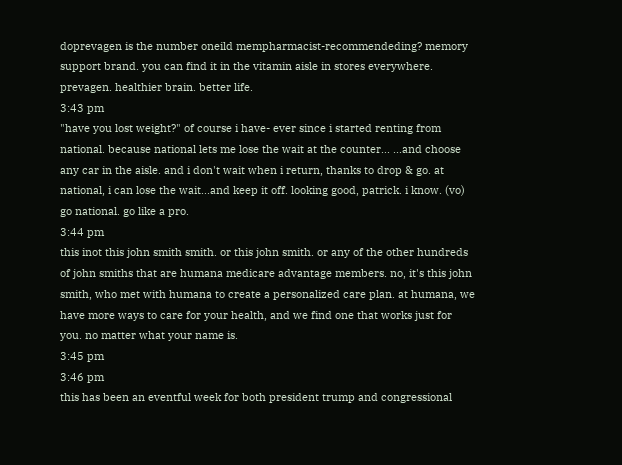doprevagen is the number oneild mempharmacist-recommendeding? memory support brand. you can find it in the vitamin aisle in stores everywhere. prevagen. healthier brain. better life.
3:43 pm
"have you lost weight?" of course i have- ever since i started renting from national. because national lets me lose the wait at the counter... ...and choose any car in the aisle. and i don't wait when i return, thanks to drop & go. at national, i can lose the wait...and keep it off. looking good, patrick. i know. (vo) go national. go like a pro.
3:44 pm
this inot this john smith smith. or this john smith. or any of the other hundreds of john smiths that are humana medicare advantage members. no, it's this john smith, who met with humana to create a personalized care plan. at humana, we have more ways to care for your health, and we find one that works just for you. no matter what your name is.
3:45 pm
3:46 pm
this has been an eventful week for both president trump and congressional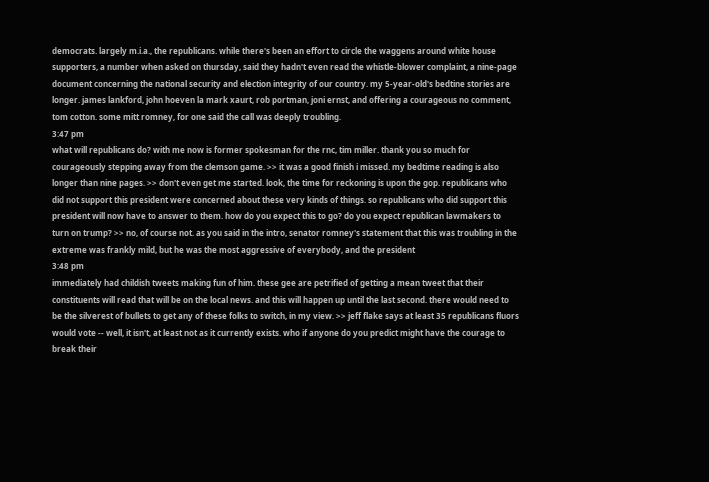democrats. largely m.i.a., the republicans. while there's been an effort to circle the waggens around white house supporters, a number when asked on thursday, said they hadn't even read the whistle-blower complaint, a nine-page document concerning the national security and election integrity of our country. my 5-year-old's bedtine stories are longer. james lankford, john hoeven la mark xaurt, rob portman, joni ernst, and offering a courageous no comment, tom cotton. some mitt romney, for one said the call was deeply troubling.
3:47 pm
what will republicans do? with me now is former spokesman for the rnc, tim miller. thank you so much for courageously stepping away from the clemson game. >> it was a good finish i missed. my bedtime reading is also longer than nine pages. >> don't even get me started. look, the time for reckoning is upon the gop. republicans who did not support this president were concerned about these very kinds of things. so republicans who did support this president will now have to answer to them. how do you expect this to go? do you expect republican lawmakers to turn on trump? >> no, of course not. as you said in the intro, senator romney's statement that this was troubling in the extreme was frankly mild, but he was the most aggressive of everybody, and the president
3:48 pm
immediately had childish tweets making fun of him. these gee are petrified of getting a mean tweet that their constituents will read that will be on the local news. and this will happen up until the last second. there would need to be the silverest of bullets to get any of these folks to switch, in my view. >> jeff flake says at least 35 republicans fluors would vote -- well, it isn't, at least not as it currently exists. who if anyone do you predict might have the courage to break their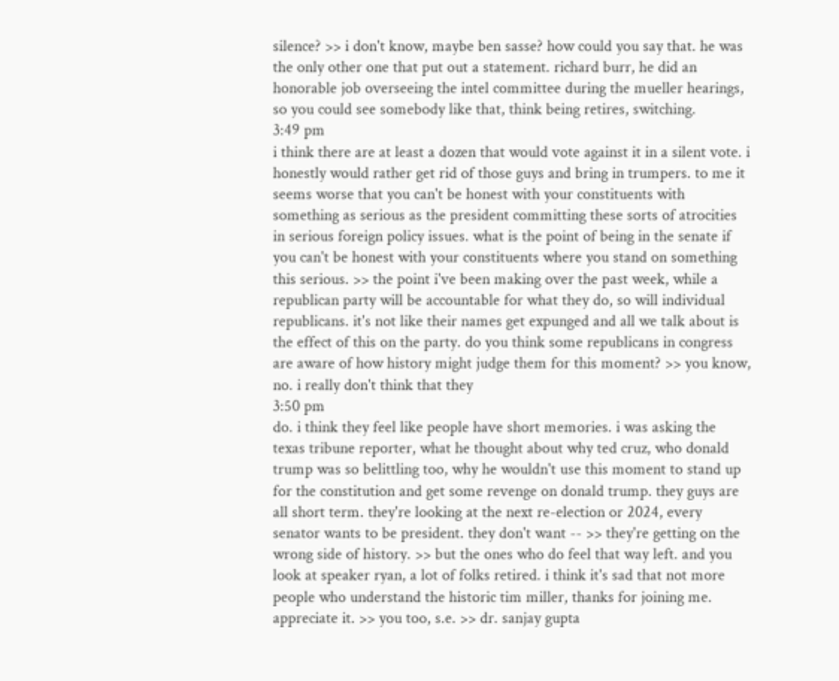silence? >> i don't know, maybe ben sasse? how could you say that. he was the only other one that put out a statement. richard burr, he did an honorable job overseeing the intel committee during the mueller hearings, so you could see somebody like that, think being retires, switching.
3:49 pm
i think there are at least a dozen that would vote against it in a silent vote. i honestly would rather get rid of those guys and bring in trumpers. to me it seems worse that you can't be honest with your constituents with something as serious as the president committing these sorts of atrocities in serious foreign policy issues. what is the point of being in the senate if you can't be honest with your constituents where you stand on something this serious. >> the point i've been making over the past week, while a republican party will be accountable for what they do, so will individual republicans. it's not like their names get expunged and all we talk about is the effect of this on the party. do you think some republicans in congress are aware of how history might judge them for this moment? >> you know, no. i really don't think that they
3:50 pm
do. i think they feel like people have short memories. i was asking the texas tribune reporter, what he thought about why ted cruz, who donald trump was so belittling too, why he wouldn't use this moment to stand up for the constitution and get some revenge on donald trump. they guys are all short term. they're looking at the next re-election or 2024, every senator wants to be president. they don't want -- >> they're getting on the wrong side of history. >> but the ones who do feel that way left. and you look at speaker ryan, a lot of folks retired. i think it's sad that not more people who understand the historic tim miller, thanks for joining me. appreciate it. >> you too, s.e. >> dr. sanjay gupta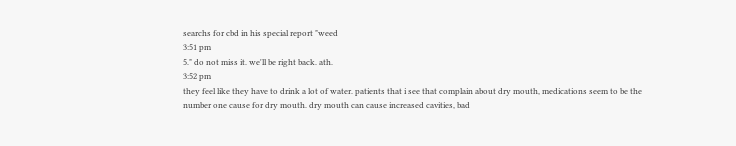searchs for cbd in his special report "weed
3:51 pm
5." do not miss it. we'll be right back. ath.
3:52 pm
they feel like they have to drink a lot of water. patients that i see that complain about dry mouth, medications seem to be the number one cause for dry mouth. dry mouth can cause increased cavities, bad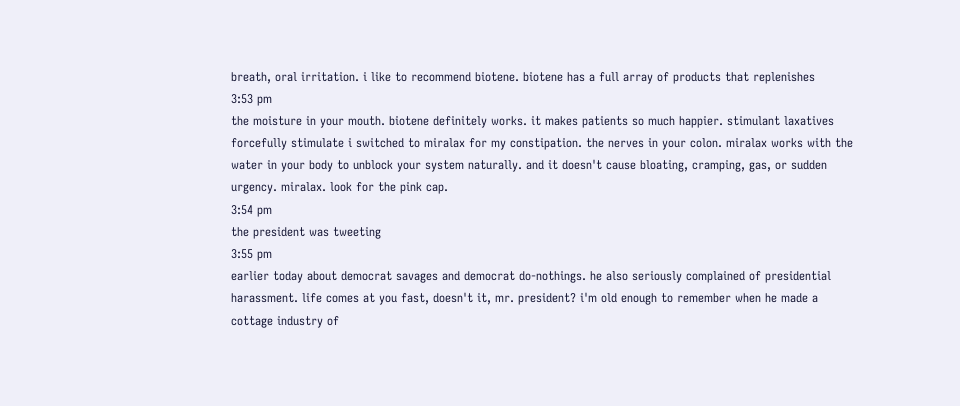breath, oral irritation. i like to recommend biotene. biotene has a full array of products that replenishes
3:53 pm
the moisture in your mouth. biotene definitely works. it makes patients so much happier. stimulant laxatives forcefully stimulate i switched to miralax for my constipation. the nerves in your colon. miralax works with the water in your body to unblock your system naturally. and it doesn't cause bloating, cramping, gas, or sudden urgency. miralax. look for the pink cap.
3:54 pm
the president was tweeting
3:55 pm
earlier today about democrat savages and democrat do-nothings. he also seriously complained of presidential harassment. life comes at you fast, doesn't it, mr. president? i'm old enough to remember when he made a cottage industry of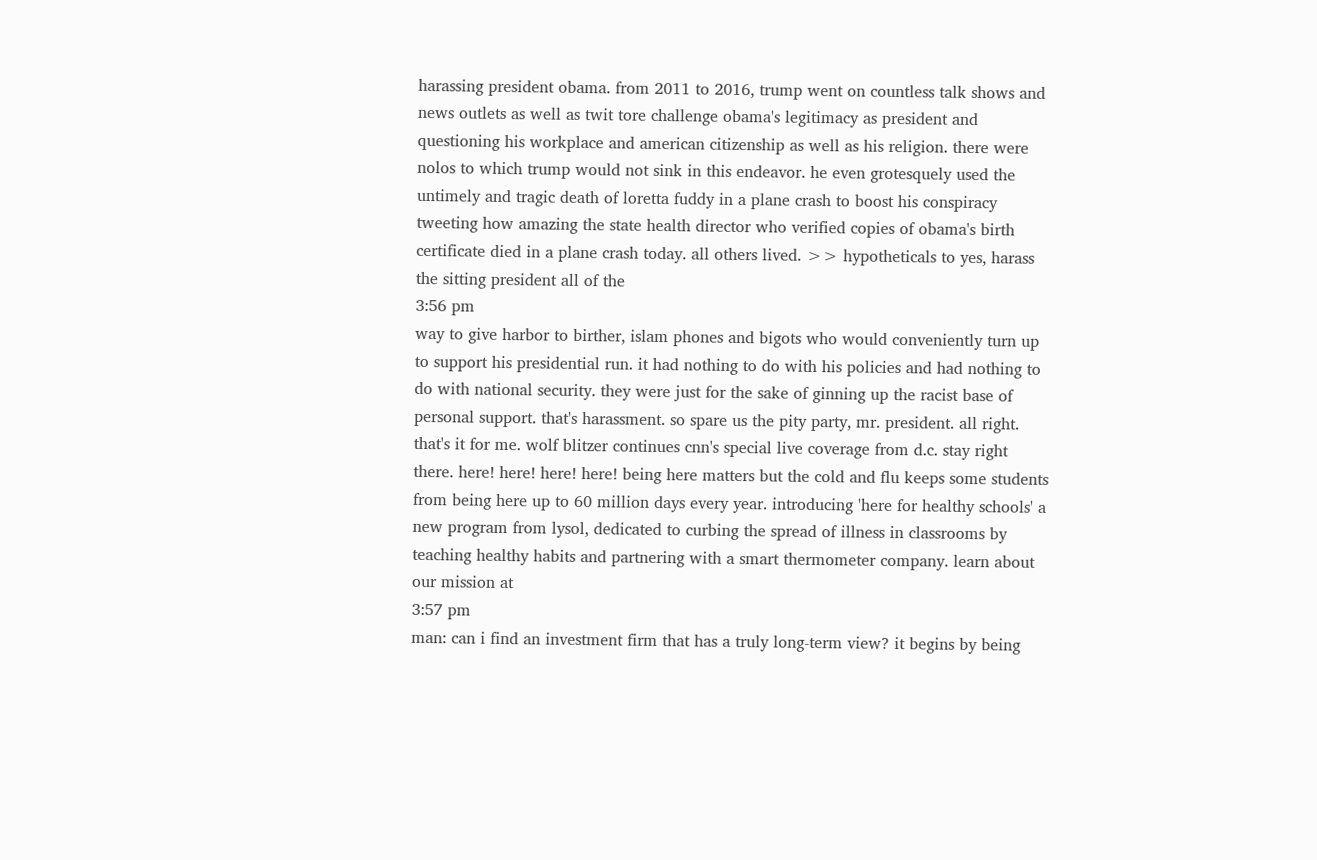harassing president obama. from 2011 to 2016, trump went on countless talk shows and news outlets as well as twit tore challenge obama's legitimacy as president and questioning his workplace and american citizenship as well as his religion. there were nolos to which trump would not sink in this endeavor. he even grotesquely used the untimely and tragic death of loretta fuddy in a plane crash to boost his conspiracy tweeting how amazing the state health director who verified copies of obama's birth certificate died in a plane crash today. all others lived. >> hypotheticals to yes, harass the sitting president all of the
3:56 pm
way to give harbor to birther, islam phones and bigots who would conveniently turn up to support his presidential run. it had nothing to do with his policies and had nothing to do with national security. they were just for the sake of ginning up the racist base of personal support. that's harassment. so spare us the pity party, mr. president. all right. that's it for me. wolf blitzer continues cnn's special live coverage from d.c. stay right there. here! here! here! here! being here matters but the cold and flu keeps some students from being here up to 60 million days every year. introducing 'here for healthy schools' a new program from lysol, dedicated to curbing the spread of illness in classrooms by teaching healthy habits and partnering with a smart thermometer company. learn about our mission at
3:57 pm
man: can i find an investment firm that has a truly long-term view? it begins by being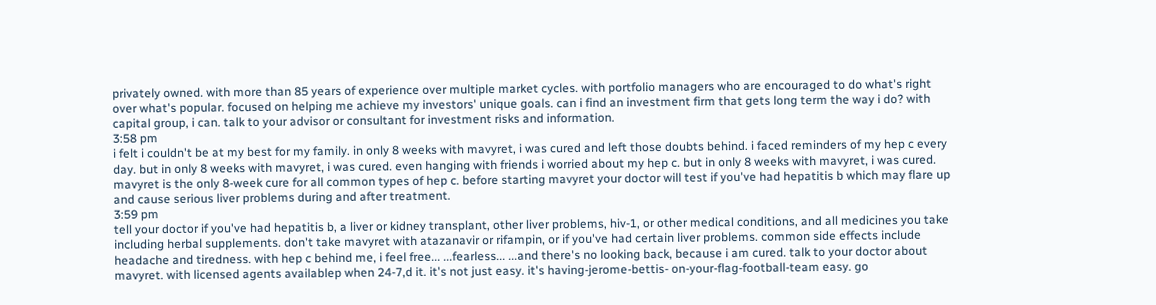privately owned. with more than 85 years of experience over multiple market cycles. with portfolio managers who are encouraged to do what's right over what's popular. focused on helping me achieve my investors' unique goals. can i find an investment firm that gets long term the way i do? with capital group, i can. talk to your advisor or consultant for investment risks and information.
3:58 pm
i felt i couldn't be at my best for my family. in only 8 weeks with mavyret, i was cured and left those doubts behind. i faced reminders of my hep c every day. but in only 8 weeks with mavyret, i was cured. even hanging with friends i worried about my hep c. but in only 8 weeks with mavyret, i was cured. mavyret is the only 8-week cure for all common types of hep c. before starting mavyret your doctor will test if you've had hepatitis b which may flare up and cause serious liver problems during and after treatment.
3:59 pm
tell your doctor if you've had hepatitis b, a liver or kidney transplant, other liver problems, hiv-1, or other medical conditions, and all medicines you take including herbal supplements. don't take mavyret with atazanavir or rifampin, or if you've had certain liver problems. common side effects include headache and tiredness. with hep c behind me, i feel free... ...fearless... ...and there's no looking back, because i am cured. talk to your doctor about mavyret. with licensed agents availablep when 24-7,d it. it's not just easy. it's having-jerome-bettis- on-your-flag-football-team easy. go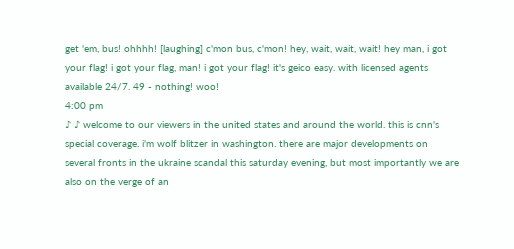get 'em, bus! ohhhh! [laughing] c'mon bus, c'mon! hey, wait, wait, wait! hey man, i got your flag! i got your flag, man! i got your flag! it's geico easy. with licensed agents available 24/7. 49 - nothing! woo!
4:00 pm
♪ ♪ welcome to our viewers in the united states and around the world. this is cnn's special coverage. i'm wolf blitzer in washington. there are major developments on several fronts in the ukraine scandal this saturday evening, but most importantly we are also on the verge of an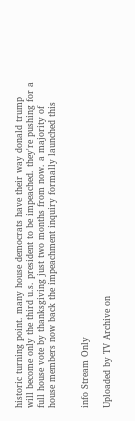historic turning point. many house democrats have their way donald trump will become only the third u.s. president to be impeached. they're pushing for a full house vote by thanksgiving just two months from now. a majority of house members now back the impeachment inquiry formally launched this


info Stream Only

Uploaded by TV Archive on